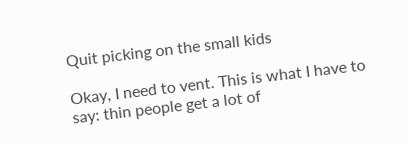Quit picking on the small kids

Okay, I need to vent. This is what I have to say: thin people get a lot of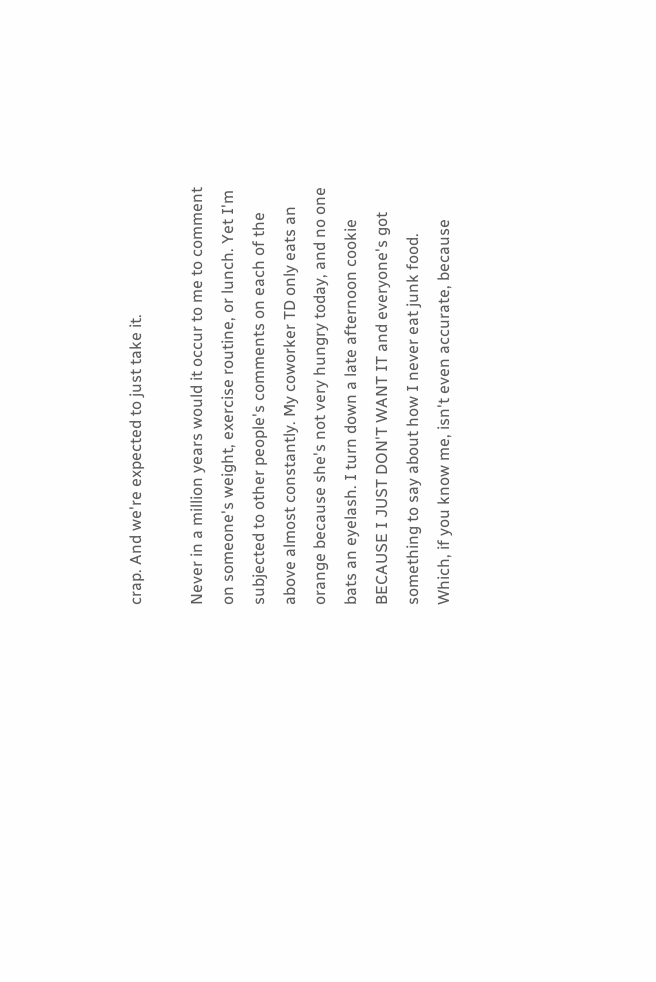crap. And we're expected to just take it.

Never in a million years would it occur to me to comment on someone's weight, exercise routine, or lunch. Yet I'm subjected to other people's comments on each of the above almost constantly. My coworker TD only eats an orange because she's not very hungry today, and no one bats an eyelash. I turn down a late afternoon cookie BECAUSE I JUST DON'T WANT IT and everyone's got something to say about how I never eat junk food. Which, if you know me, isn't even accurate, because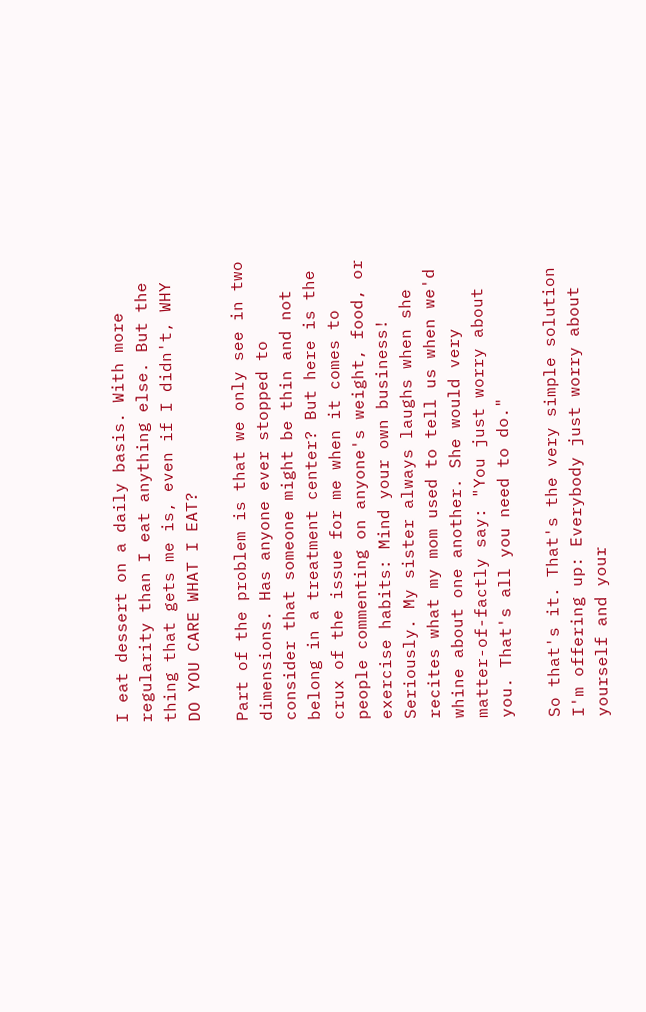I eat dessert on a daily basis. With more regularity than I eat anything else. But the thing that gets me is, even if I didn't, WHY DO YOU CARE WHAT I EAT?

Part of the problem is that we only see in two dimensions. Has anyone ever stopped to consider that someone might be thin and not belong in a treatment center? But here is the crux of the issue for me when it comes to people commenting on anyone's weight, food, or exercise habits: Mind your own business! Seriously. My sister always laughs when she recites what my mom used to tell us when we'd whine about one another. She would very matter-of-factly say: "You just worry about you. That's all you need to do."

So that's it. That's the very simple solution I'm offering up: Everybody just worry about yourself and your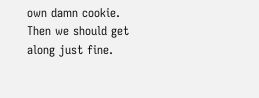own damn cookie. Then we should get along just fine.